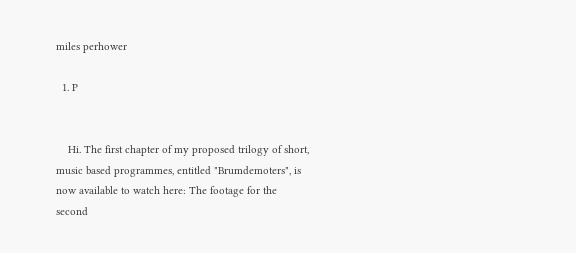miles perhower

  1. P


    Hi. The first chapter of my proposed trilogy of short, music based programmes, entitled "Brumdemoters", is now available to watch here: The footage for the second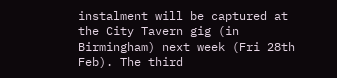instalment will be captured at the City Tavern gig (in Birmingham) next week (Fri 28th Feb). The third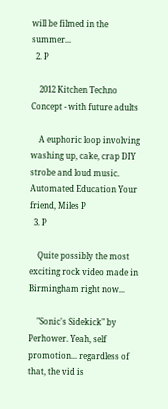will be filmed in the summer...
  2. P

    2012 Kitchen Techno Concept - with future adults

    A euphoric loop involving washing up, cake, crap DIY strobe and loud music. Automated Education Your friend, Miles P
  3. P

    Quite possibly the most exciting rock video made in Birmingham right now...

    "Sonic's Sidekick" by Perhower. Yeah, self promotion... regardless of that, the vid is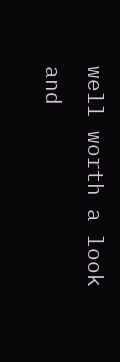well worth a look and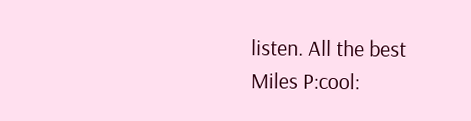listen. All the best Miles P:cool: